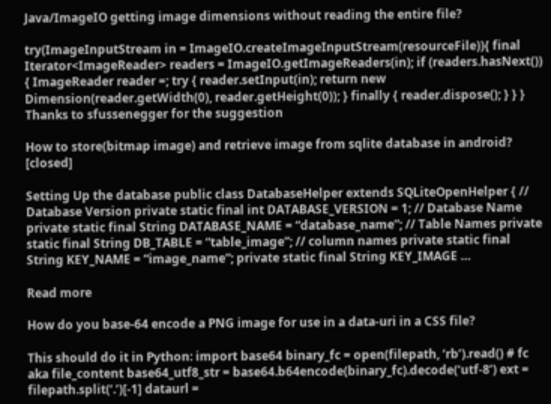Java/ImageIO getting image dimensions without reading the entire file?

try(ImageInputStream in = ImageIO.createImageInputStream(resourceFile)){ final Iterator<ImageReader> readers = ImageIO.getImageReaders(in); if (readers.hasNext()) { ImageReader reader =; try { reader.setInput(in); return new Dimension(reader.getWidth(0), reader.getHeight(0)); } finally { reader.dispose(); } } } Thanks to sfussenegger for the suggestion

How to store(bitmap image) and retrieve image from sqlite database in android? [closed]

Setting Up the database public class DatabaseHelper extends SQLiteOpenHelper { // Database Version private static final int DATABASE_VERSION = 1; // Database Name private static final String DATABASE_NAME = “database_name”; // Table Names private static final String DB_TABLE = “table_image”; // column names private static final String KEY_NAME = “image_name”; private static final String KEY_IMAGE …

Read more

How do you base-64 encode a PNG image for use in a data-uri in a CSS file?

This should do it in Python: import base64 binary_fc = open(filepath, ‘rb’).read() # fc aka file_content base64_utf8_str = base64.b64encode(binary_fc).decode(‘utf-8’) ext = filepath.split(‘.’)[-1] dataurl =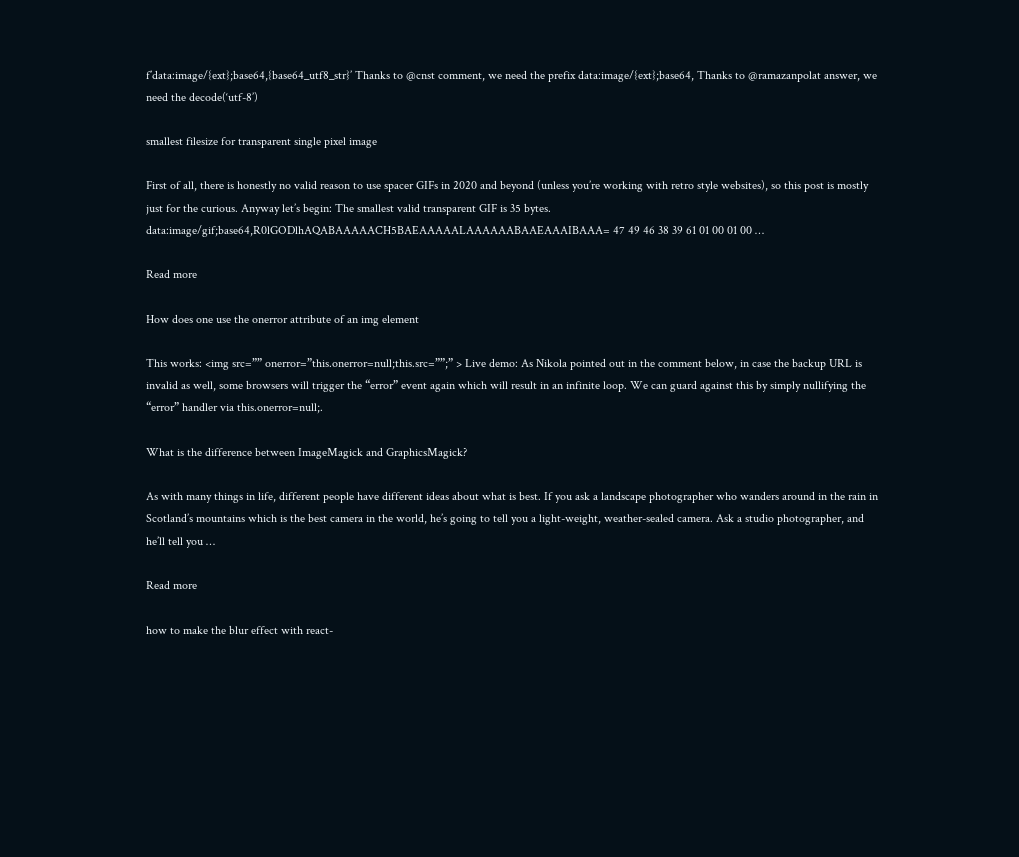f’data:image/{ext};base64,{base64_utf8_str}’ Thanks to @cnst comment, we need the prefix data:image/{ext};base64, Thanks to @ramazanpolat answer, we need the decode(‘utf-8’)

smallest filesize for transparent single pixel image

First of all, there is honestly no valid reason to use spacer GIFs in 2020 and beyond (unless you’re working with retro style websites), so this post is mostly just for the curious. Anyway let’s begin: The smallest valid transparent GIF is 35 bytes. data:image/gif;base64,R0lGODlhAQABAAAAACH5BAEAAAAALAAAAAABAAEAAAIBAAA= 47 49 46 38 39 61 01 00 01 00 …

Read more

How does one use the onerror attribute of an img element

This works: <img src=”” onerror=”this.onerror=null;this.src=””;” > Live demo: As Nikola pointed out in the comment below, in case the backup URL is invalid as well, some browsers will trigger the “error” event again which will result in an infinite loop. We can guard against this by simply nullifying the “error” handler via this.onerror=null;.

What is the difference between ImageMagick and GraphicsMagick?

As with many things in life, different people have different ideas about what is best. If you ask a landscape photographer who wanders around in the rain in Scotland’s mountains which is the best camera in the world, he’s going to tell you a light-weight, weather-sealed camera. Ask a studio photographer, and he’ll tell you …

Read more

how to make the blur effect with react-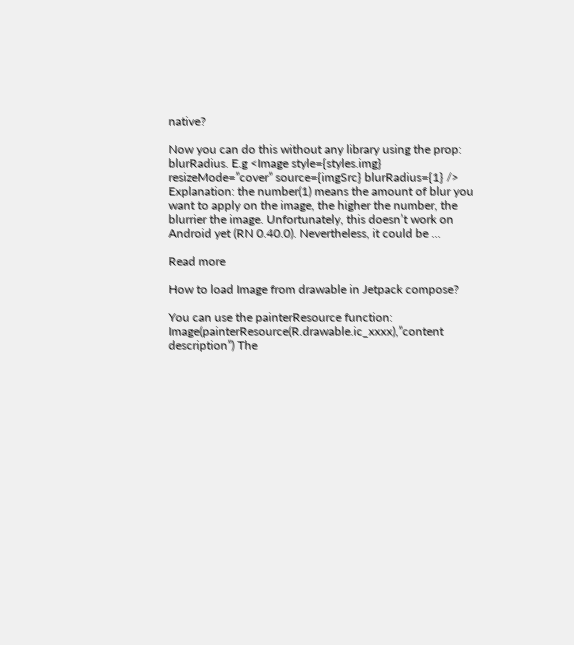native?

Now you can do this without any library using the prop: blurRadius. E.g <Image style={styles.img} resizeMode=”cover” source={imgSrc} blurRadius={1} /> Explanation: the number(1) means the amount of blur you want to apply on the image, the higher the number, the blurrier the image. Unfortunately, this doesn’t work on Android yet (RN 0.40.0). Nevertheless, it could be …

Read more

How to load Image from drawable in Jetpack compose?

You can use the painterResource function: Image(painterResource(R.drawable.ic_xxxx),”content description”) The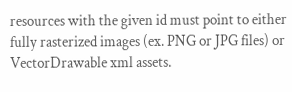resources with the given id must point to either fully rasterized images (ex. PNG or JPG files) or VectorDrawable xml assets.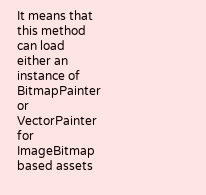It means that this method can load either an instance of BitmapPainter or VectorPainter for ImageBitmap based assets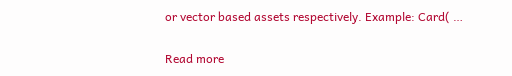or vector based assets respectively. Example: Card( …

Read more